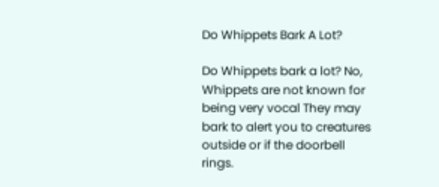Do Whippets Bark A Lot?

Do Whippets bark a lot? No, Whippets are not known for being very vocal They may bark to alert you to creatures outside or if the doorbell rings.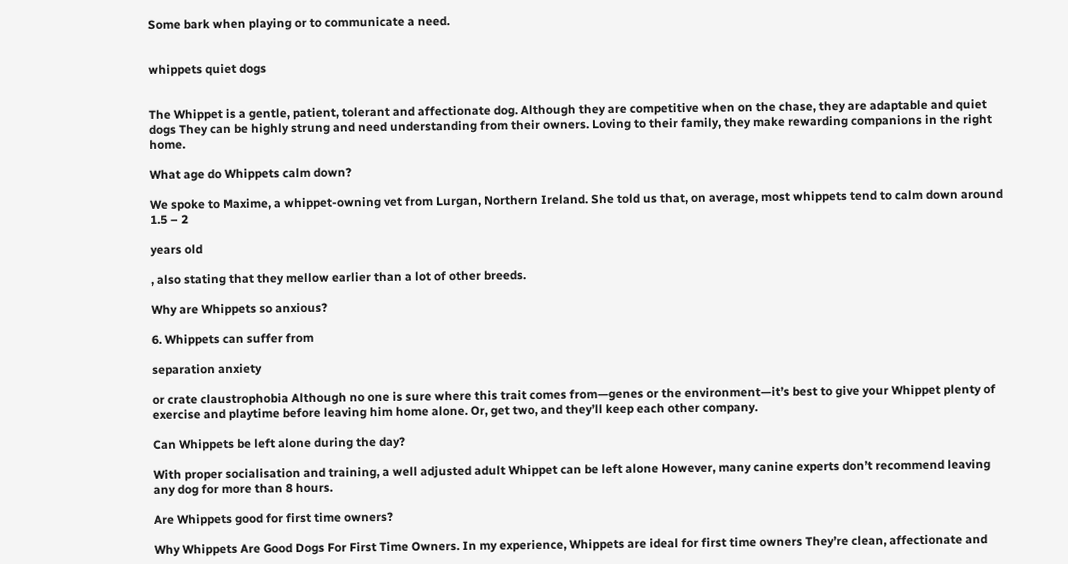Some bark when playing or to communicate a need.


whippets quiet dogs


The Whippet is a gentle, patient, tolerant and affectionate dog. Although they are competitive when on the chase, they are adaptable and quiet dogs They can be highly strung and need understanding from their owners. Loving to their family, they make rewarding companions in the right home.

What age do Whippets calm down?

We spoke to Maxime, a whippet-owning vet from Lurgan, Northern Ireland. She told us that, on average, most whippets tend to calm down around 1.5 – 2

years old

, also stating that they mellow earlier than a lot of other breeds.

Why are Whippets so anxious?

6. Whippets can suffer from

separation anxiety

or crate claustrophobia Although no one is sure where this trait comes from—genes or the environment—it’s best to give your Whippet plenty of exercise and playtime before leaving him home alone. Or, get two, and they’ll keep each other company.

Can Whippets be left alone during the day?

With proper socialisation and training, a well adjusted adult Whippet can be left alone However, many canine experts don’t recommend leaving any dog for more than 8 hours.

Are Whippets good for first time owners?

Why Whippets Are Good Dogs For First Time Owners. In my experience, Whippets are ideal for first time owners They’re clean, affectionate and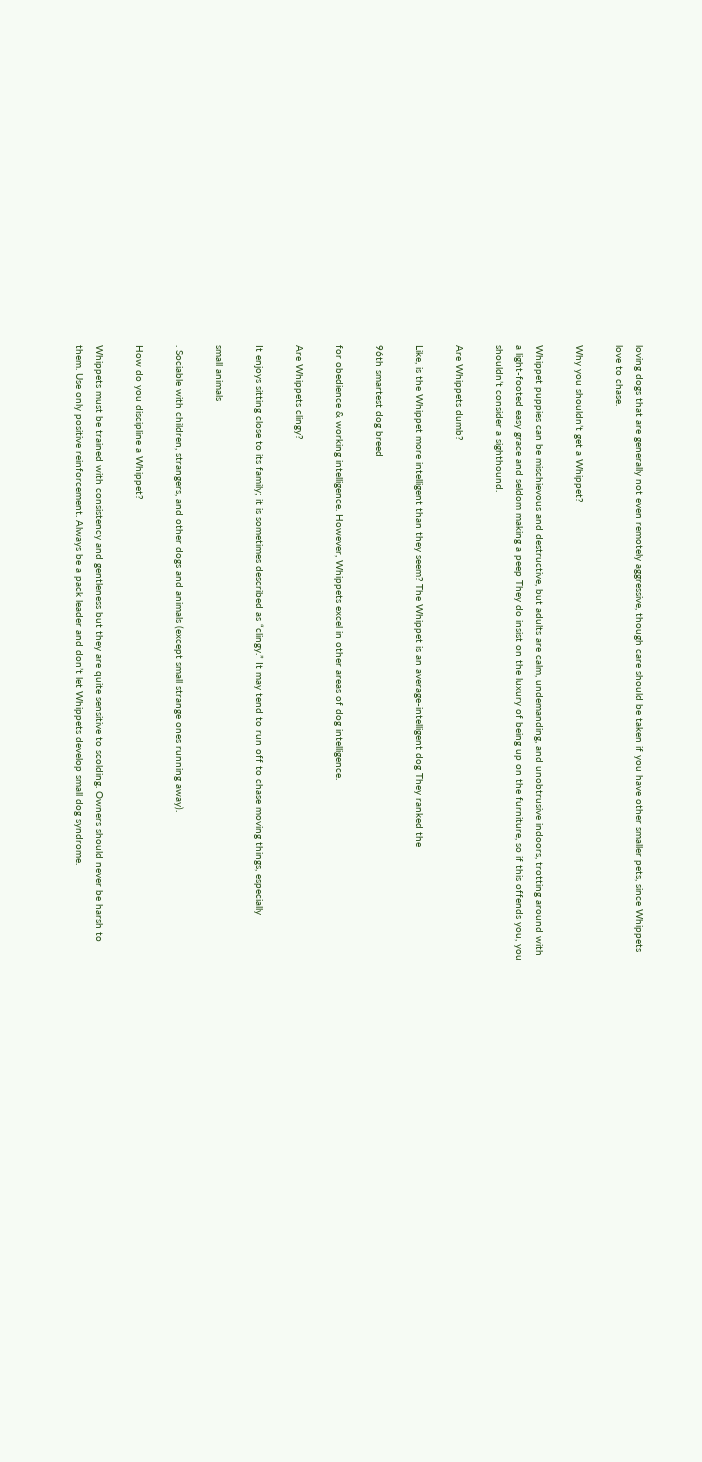loving dogs that are generally not even remotely aggressive, though care should be taken if you have other smaller pets, since Whippets love to chase.

Why you shouldn’t get a Whippet?

Whippet puppies can be mischievous and destructive, but adults are calm, undemanding, and unobtrusive indoors, trotting around with a light-footed easy grace and seldom making a peep They do insist on the luxury of being up on the furniture, so if this offends you, you shouldn’t consider a sighthound.

Are Whippets dumb?

Like, is the Whippet more intelligent than they seem? The Whippet is an average-intelligent dog They ranked the

96th smartest dog breed

for obedience & working intelligence. However, Whippets excel in other areas of dog intelligence.

Are Whippets clingy?

It enjoys sitting close to its family; it is sometimes described as “clingy.” It may tend to run off to chase moving things, especially

small animals

. Sociable with children, strangers, and other dogs and animals (except small strange ones running away).

How do you discipline a Whippet?

Whippets must be trained with consistency and gentleness but they are quite sensitive to scolding. Owners should never be harsh to them. Use only positive reinforcement. Always be a pack leader and don’t let Whippets develop small dog syndrome.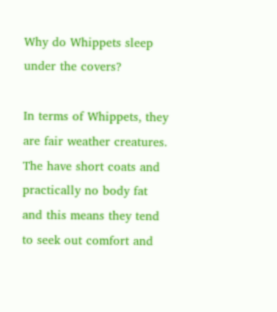Why do Whippets sleep under the covers?

In terms of Whippets, they are fair weather creatures. The have short coats and practically no body fat and this means they tend to seek out comfort and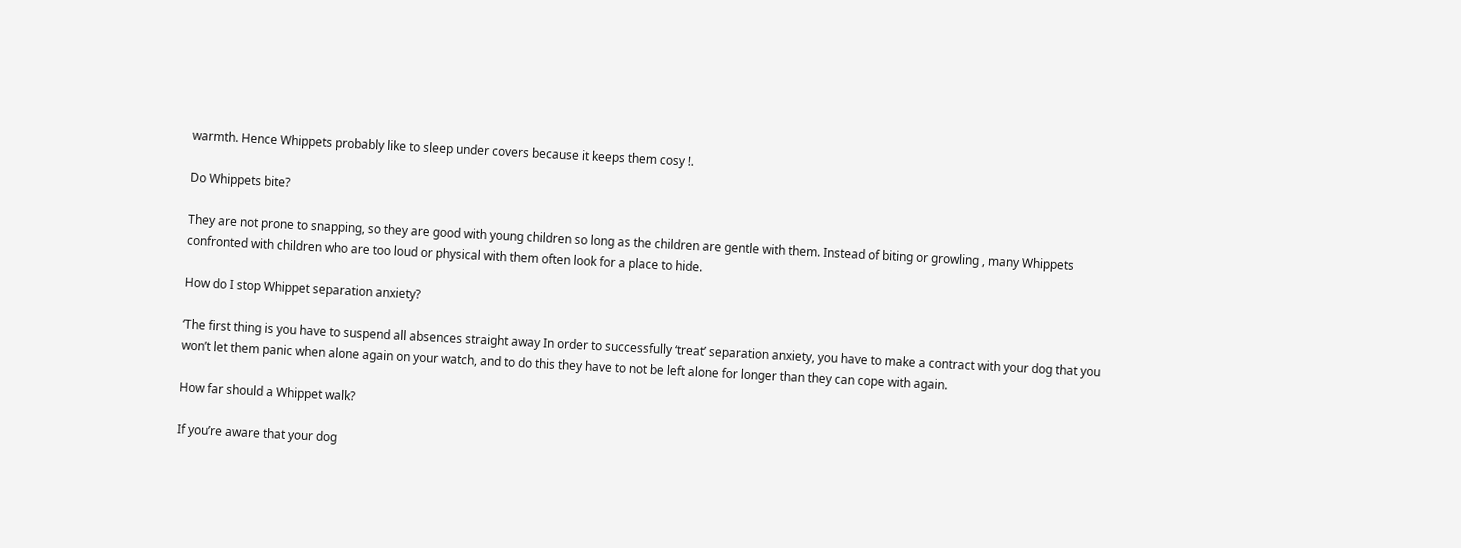warmth. Hence Whippets probably like to sleep under covers because it keeps them cosy !.

Do Whippets bite?

They are not prone to snapping, so they are good with young children so long as the children are gentle with them. Instead of biting or growling , many Whippets confronted with children who are too loud or physical with them often look for a place to hide.

How do I stop Whippet separation anxiety?

‘The first thing is you have to suspend all absences straight away In order to successfully ‘treat’ separation anxiety, you have to make a contract with your dog that you won’t let them panic when alone again on your watch, and to do this they have to not be left alone for longer than they can cope with again.

How far should a Whippet walk?

If you’re aware that your dog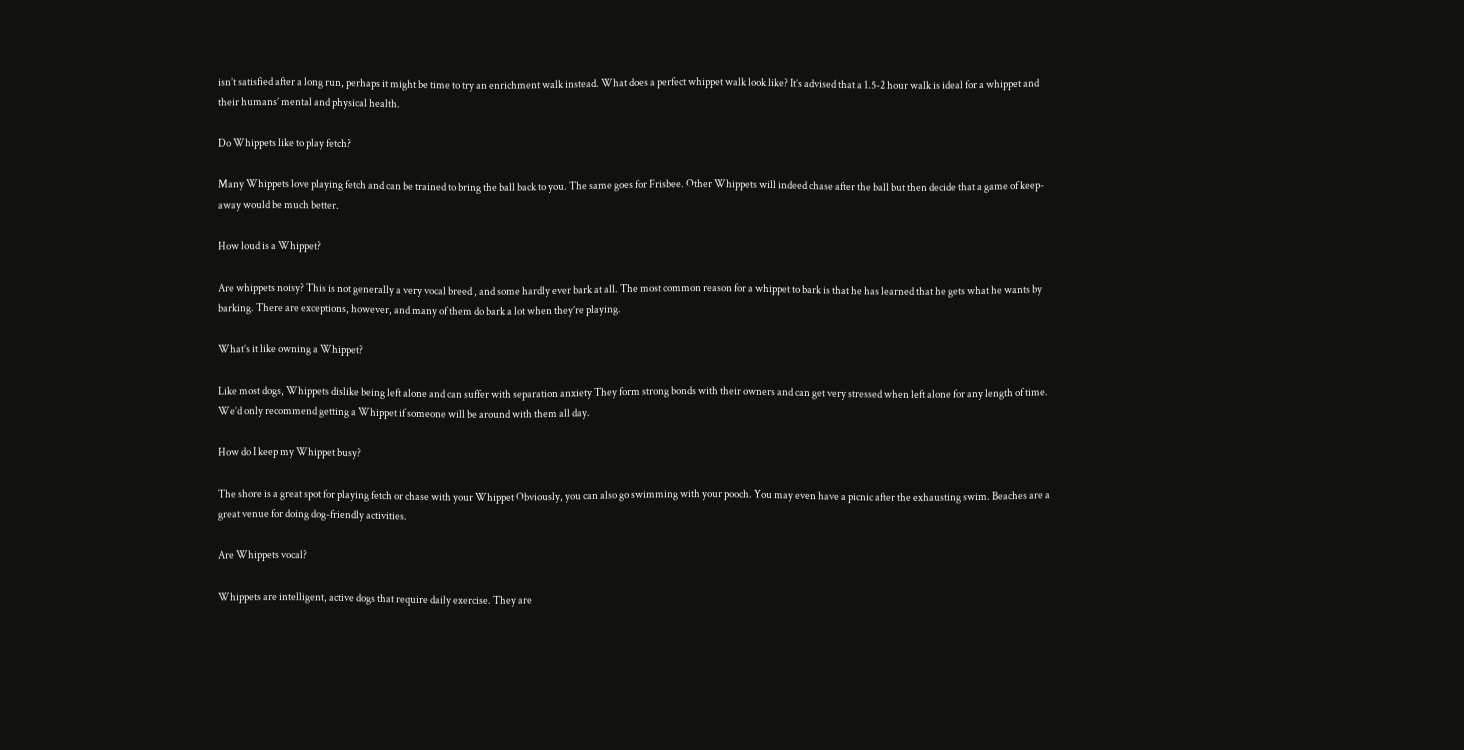isn’t satisfied after a long run, perhaps it might be time to try an enrichment walk instead. What does a perfect whippet walk look like? It’s advised that a 1.5-2 hour walk is ideal for a whippet and their humans’ mental and physical health.

Do Whippets like to play fetch?

Many Whippets love playing fetch and can be trained to bring the ball back to you. The same goes for Frisbee. Other Whippets will indeed chase after the ball but then decide that a game of keep-away would be much better.

How loud is a Whippet?

Are whippets noisy? This is not generally a very vocal breed , and some hardly ever bark at all. The most common reason for a whippet to bark is that he has learned that he gets what he wants by barking. There are exceptions, however, and many of them do bark a lot when they’re playing.

What’s it like owning a Whippet?

Like most dogs, Whippets dislike being left alone and can suffer with separation anxiety They form strong bonds with their owners and can get very stressed when left alone for any length of time. We’d only recommend getting a Whippet if someone will be around with them all day.

How do I keep my Whippet busy?

The shore is a great spot for playing fetch or chase with your Whippet Obviously, you can also go swimming with your pooch. You may even have a picnic after the exhausting swim. Beaches are a great venue for doing dog-friendly activities.

Are Whippets vocal?

Whippets are intelligent, active dogs that require daily exercise. They are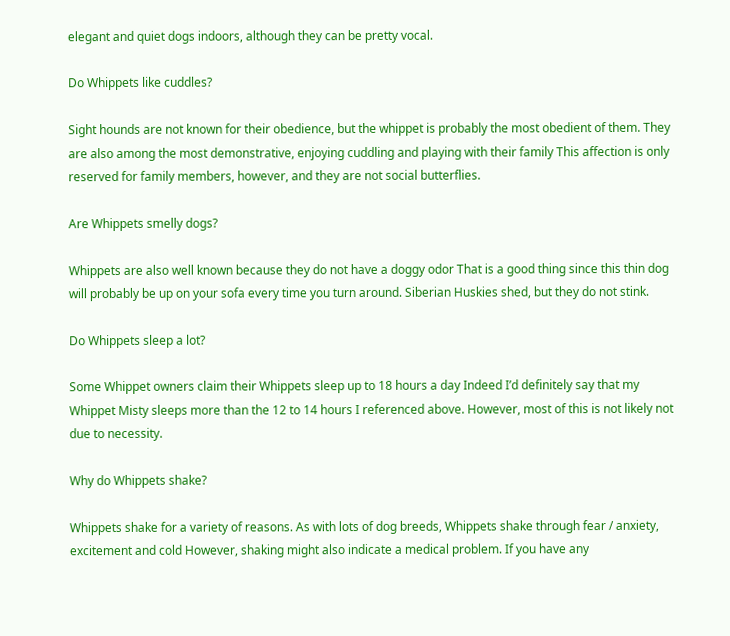elegant and quiet dogs indoors, although they can be pretty vocal.

Do Whippets like cuddles?

Sight hounds are not known for their obedience, but the whippet is probably the most obedient of them. They are also among the most demonstrative, enjoying cuddling and playing with their family This affection is only reserved for family members, however, and they are not social butterflies.

Are Whippets smelly dogs?

Whippets are also well known because they do not have a doggy odor That is a good thing since this thin dog will probably be up on your sofa every time you turn around. Siberian Huskies shed, but they do not stink.

Do Whippets sleep a lot?

Some Whippet owners claim their Whippets sleep up to 18 hours a day Indeed I’d definitely say that my Whippet Misty sleeps more than the 12 to 14 hours I referenced above. However, most of this is not likely not due to necessity.

Why do Whippets shake?

Whippets shake for a variety of reasons. As with lots of dog breeds, Whippets shake through fear / anxiety, excitement and cold However, shaking might also indicate a medical problem. If you have any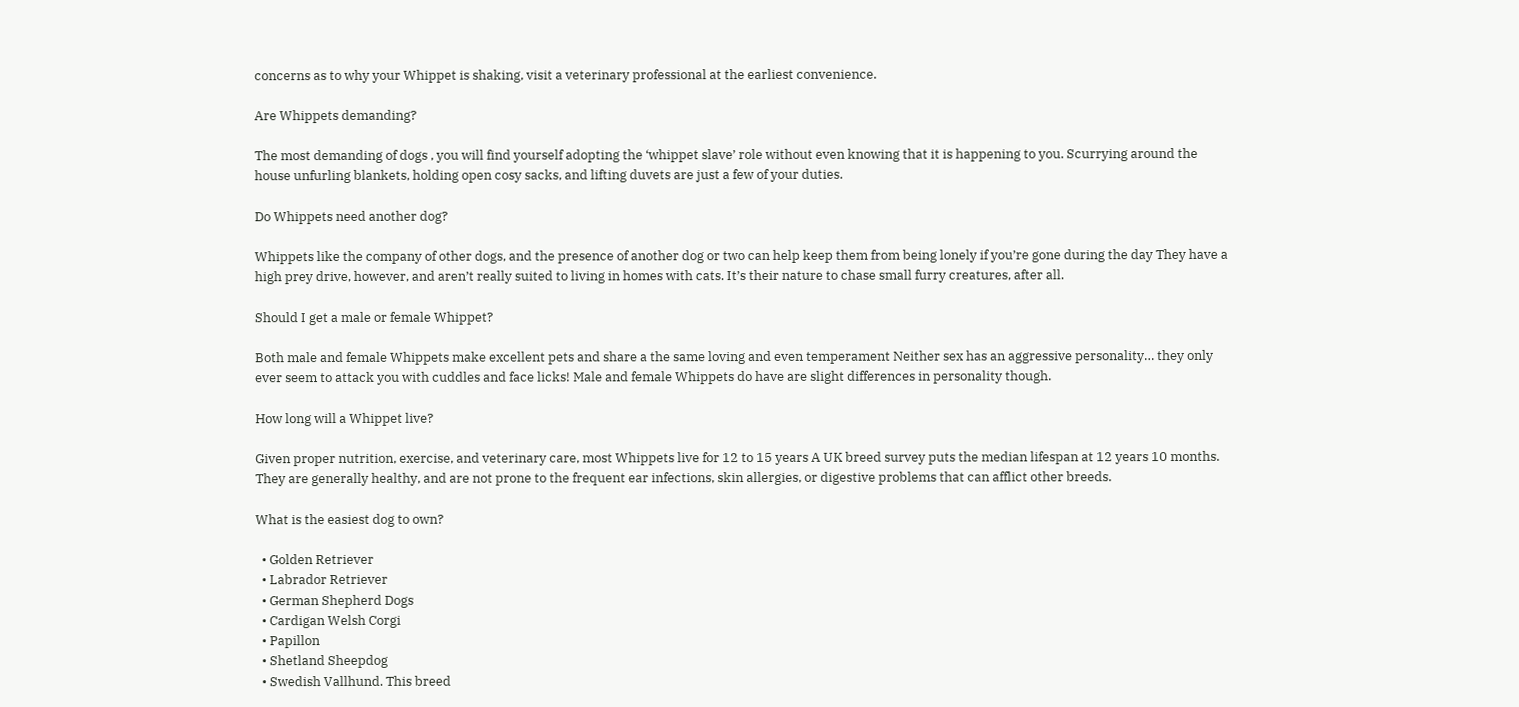concerns as to why your Whippet is shaking, visit a veterinary professional at the earliest convenience.

Are Whippets demanding?

The most demanding of dogs , you will find yourself adopting the ‘whippet slave’ role without even knowing that it is happening to you. Scurrying around the house unfurling blankets, holding open cosy sacks, and lifting duvets are just a few of your duties.

Do Whippets need another dog?

Whippets like the company of other dogs, and the presence of another dog or two can help keep them from being lonely if you’re gone during the day They have a high prey drive, however, and aren’t really suited to living in homes with cats. It’s their nature to chase small furry creatures, after all.

Should I get a male or female Whippet?

Both male and female Whippets make excellent pets and share a the same loving and even temperament Neither sex has an aggressive personality… they only ever seem to attack you with cuddles and face licks! Male and female Whippets do have are slight differences in personality though.

How long will a Whippet live?

Given proper nutrition, exercise, and veterinary care, most Whippets live for 12 to 15 years A UK breed survey puts the median lifespan at 12 years 10 months. They are generally healthy, and are not prone to the frequent ear infections, skin allergies, or digestive problems that can afflict other breeds.

What is the easiest dog to own?

  • Golden Retriever
  • Labrador Retriever
  • German Shepherd Dogs
  • Cardigan Welsh Corgi
  • Papillon
  • Shetland Sheepdog
  • Swedish Vallhund. This breed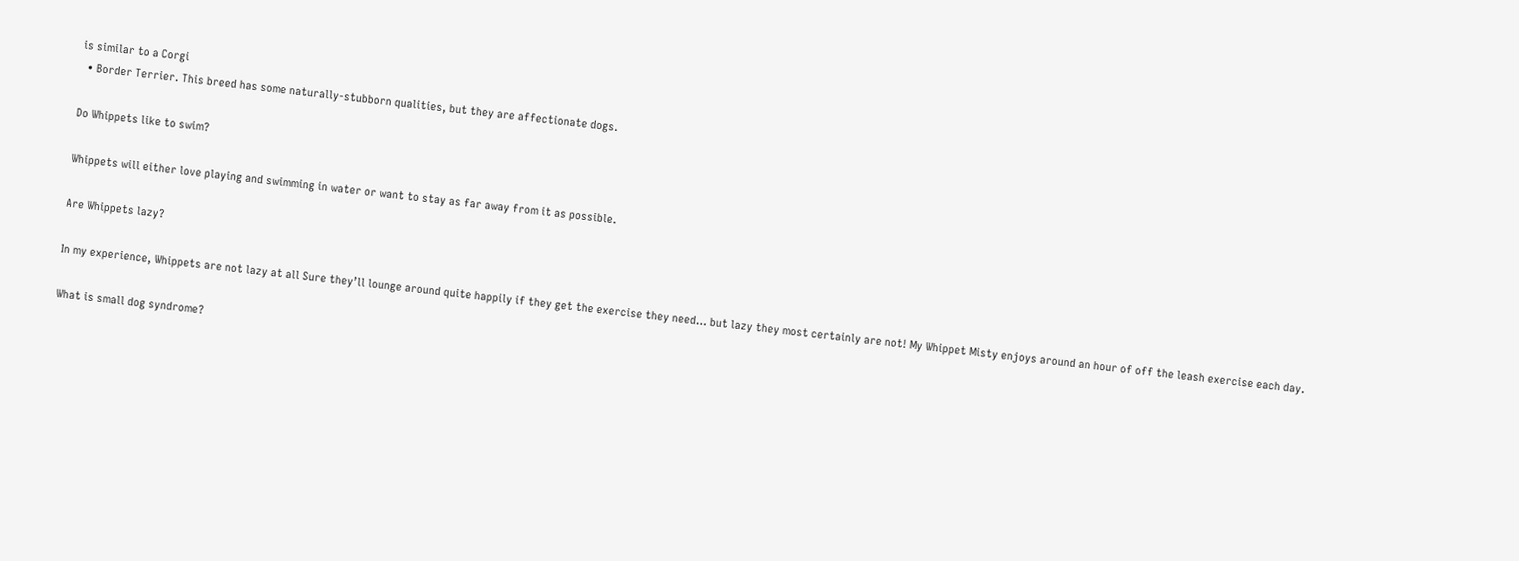is similar to a Corgi
  • Border Terrier. This breed has some naturally-stubborn qualities, but they are affectionate dogs.

Do Whippets like to swim?

Whippets will either love playing and swimming in water or want to stay as far away from it as possible.

Are Whippets lazy?

In my experience, Whippets are not lazy at all Sure they’ll lounge around quite happily if they get the exercise they need… but lazy they most certainly are not! My Whippet Misty enjoys around an hour of off the leash exercise each day.

What is small dog syndrome?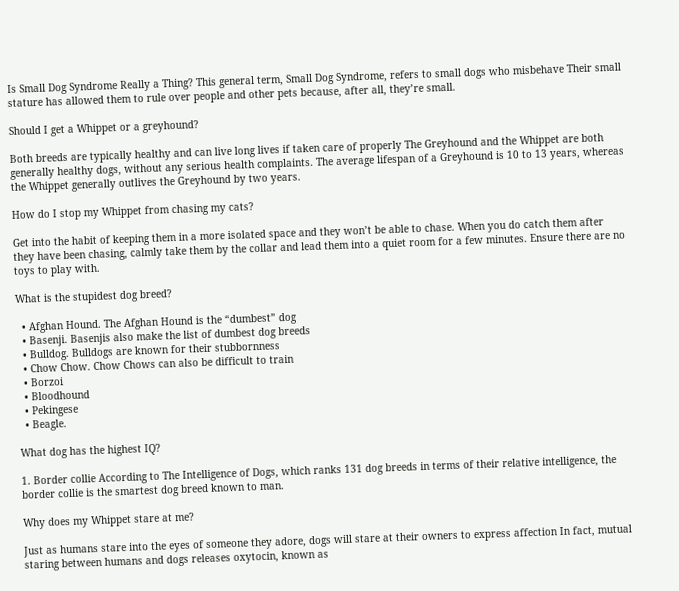Is Small Dog Syndrome Really a Thing? This general term, Small Dog Syndrome, refers to small dogs who misbehave Their small stature has allowed them to rule over people and other pets because, after all, they’re small.

Should I get a Whippet or a greyhound?

Both breeds are typically healthy and can live long lives if taken care of properly The Greyhound and the Whippet are both generally healthy dogs, without any serious health complaints. The average lifespan of a Greyhound is 10 to 13 years, whereas the Whippet generally outlives the Greyhound by two years.

How do I stop my Whippet from chasing my cats?

Get into the habit of keeping them in a more isolated space and they won’t be able to chase. When you do catch them after they have been chasing, calmly take them by the collar and lead them into a quiet room for a few minutes. Ensure there are no toys to play with.

What is the stupidest dog breed?

  • Afghan Hound. The Afghan Hound is the “dumbest” dog
  • Basenji. Basenjis also make the list of dumbest dog breeds
  • Bulldog. Bulldogs are known for their stubbornness
  • Chow Chow. Chow Chows can also be difficult to train
  • Borzoi
  • Bloodhound
  • Pekingese
  • Beagle.

What dog has the highest IQ?

1. Border collie According to The Intelligence of Dogs, which ranks 131 dog breeds in terms of their relative intelligence, the border collie is the smartest dog breed known to man.

Why does my Whippet stare at me?

Just as humans stare into the eyes of someone they adore, dogs will stare at their owners to express affection In fact, mutual staring between humans and dogs releases oxytocin, known as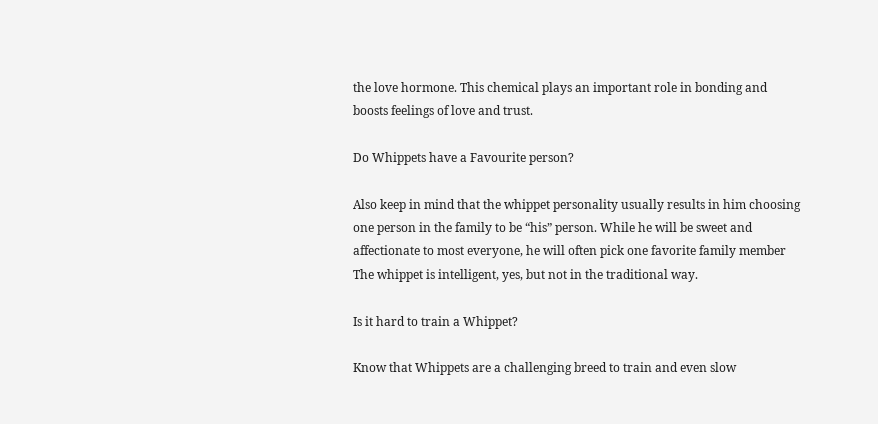the love hormone. This chemical plays an important role in bonding and boosts feelings of love and trust.

Do Whippets have a Favourite person?

Also keep in mind that the whippet personality usually results in him choosing one person in the family to be “his” person. While he will be sweet and affectionate to most everyone, he will often pick one favorite family member The whippet is intelligent, yes, but not in the traditional way.

Is it hard to train a Whippet?

Know that Whippets are a challenging breed to train and even slow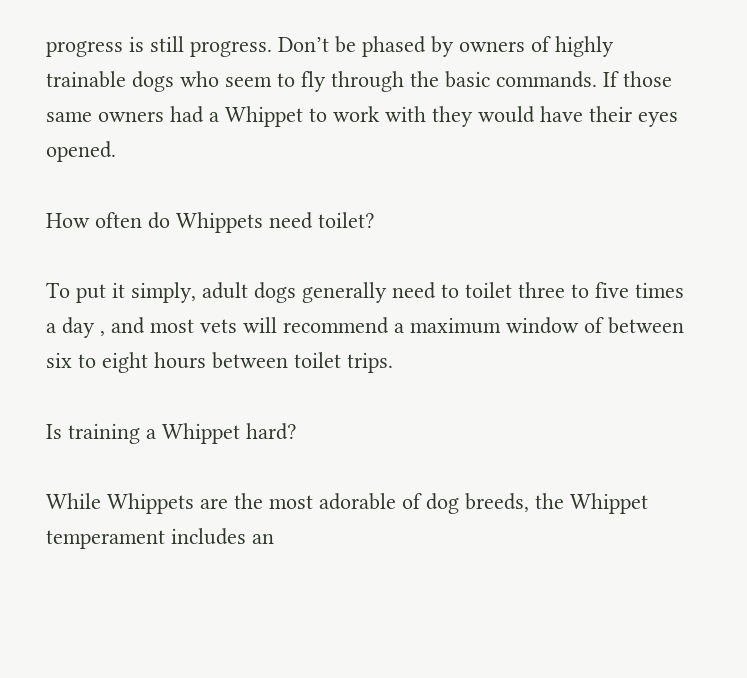progress is still progress. Don’t be phased by owners of highly trainable dogs who seem to fly through the basic commands. If those same owners had a Whippet to work with they would have their eyes opened.

How often do Whippets need toilet?

To put it simply, adult dogs generally need to toilet three to five times a day , and most vets will recommend a maximum window of between six to eight hours between toilet trips.

Is training a Whippet hard?

While Whippets are the most adorable of dog breeds, the Whippet temperament includes an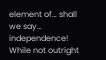element of… shall we say… independence! While not outright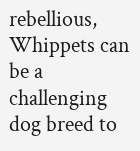rebellious, Whippets can be a challenging dog breed to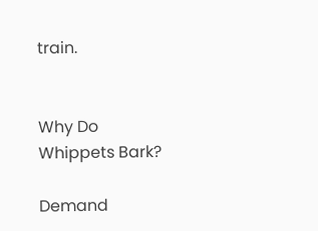train.


Why Do Whippets Bark?

Demand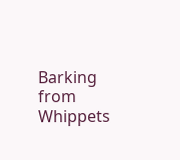Barking from Whippets